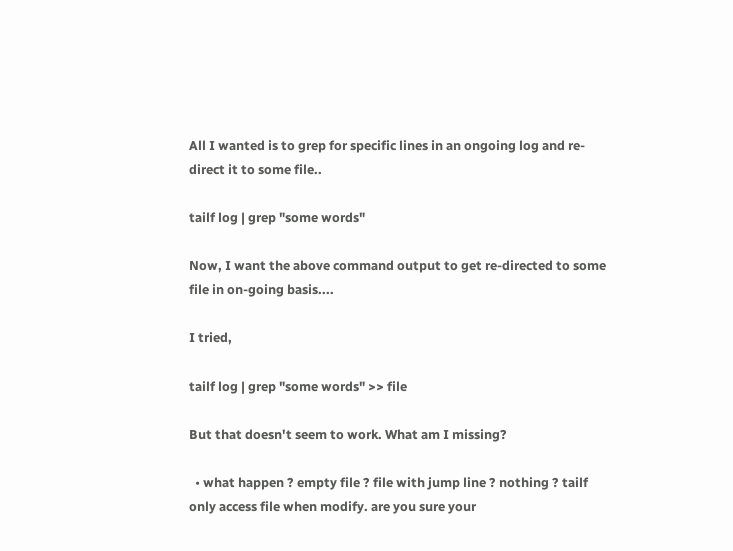All I wanted is to grep for specific lines in an ongoing log and re-direct it to some file..

tailf log | grep "some words"

Now, I want the above command output to get re-directed to some file in on-going basis....

I tried,

tailf log | grep "some words" >> file

But that doesn't seem to work. What am I missing?

  • what happen ? empty file ? file with jump line ? nothing ? tailf only access file when modify. are you sure your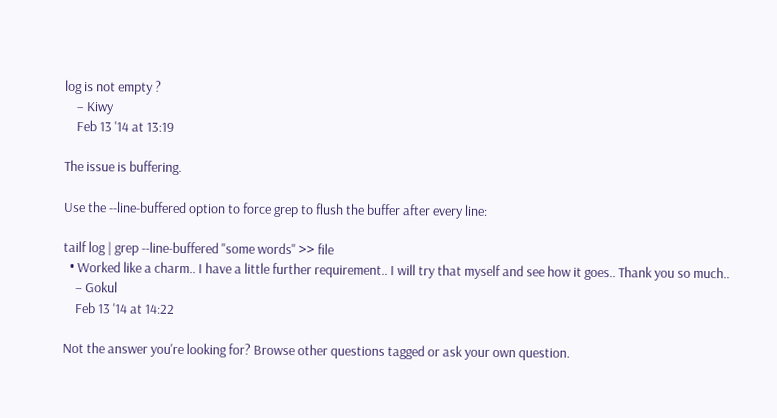log is not empty ?
    – Kiwy
    Feb 13 '14 at 13:19

The issue is buffering.

Use the --line-buffered option to force grep to flush the buffer after every line:

tailf log | grep --line-buffered "some words" >> file
  • Worked like a charm.. I have a little further requirement.. I will try that myself and see how it goes.. Thank you so much..
    – Gokul
    Feb 13 '14 at 14:22

Not the answer you're looking for? Browse other questions tagged or ask your own question.